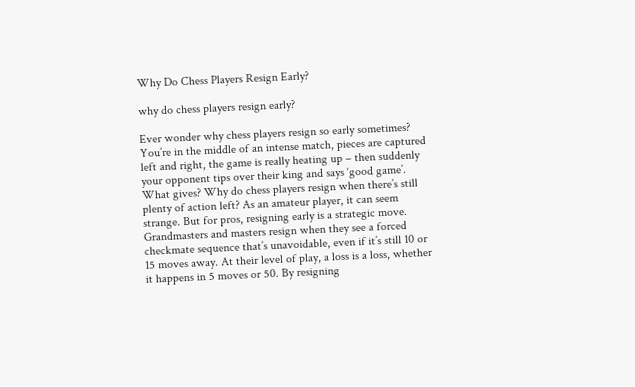Why Do Chess Players Resign Early?

why do chess players resign early?

Ever wonder why chess players resign so early sometimes? You’re in the middle of an intense match, pieces are captured left and right, the game is really heating up – then suddenly your opponent tips over their king and says ‘good game’. What gives? Why do chess players resign when there’s still plenty of action left? As an amateur player, it can seem strange. But for pros, resigning early is a strategic move. Grandmasters and masters resign when they see a forced checkmate sequence that’s unavoidable, even if it’s still 10 or 15 moves away. At their level of play, a loss is a loss, whether it happens in 5 moves or 50. By resigning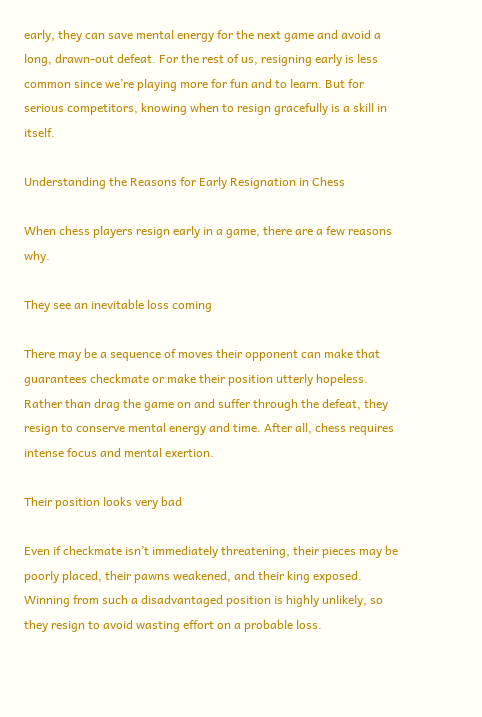early, they can save mental energy for the next game and avoid a long, drawn-out defeat. For the rest of us, resigning early is less common since we’re playing more for fun and to learn. But for serious competitors, knowing when to resign gracefully is a skill in itself.

Understanding the Reasons for Early Resignation in Chess

When chess players resign early in a game, there are a few reasons why.

They see an inevitable loss coming

There may be a sequence of moves their opponent can make that guarantees checkmate or make their position utterly hopeless. Rather than drag the game on and suffer through the defeat, they resign to conserve mental energy and time. After all, chess requires intense focus and mental exertion.

Their position looks very bad

Even if checkmate isn’t immediately threatening, their pieces may be poorly placed, their pawns weakened, and their king exposed. Winning from such a disadvantaged position is highly unlikely, so they resign to avoid wasting effort on a probable loss.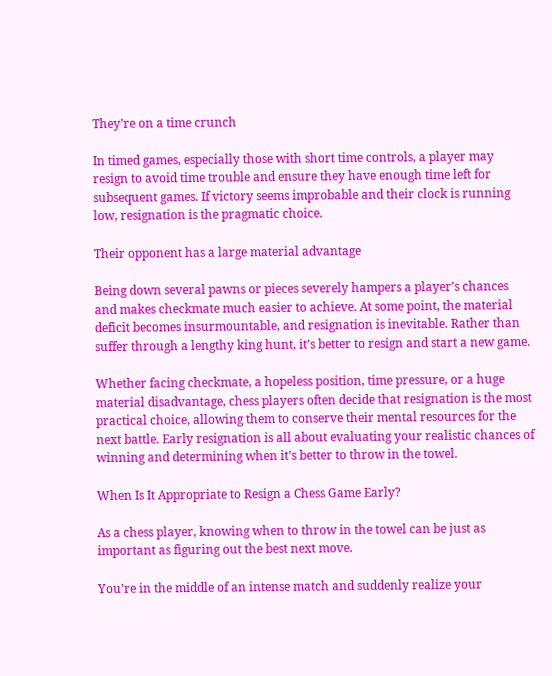They’re on a time crunch

In timed games, especially those with short time controls, a player may resign to avoid time trouble and ensure they have enough time left for subsequent games. If victory seems improbable and their clock is running low, resignation is the pragmatic choice.

Their opponent has a large material advantage

Being down several pawns or pieces severely hampers a player’s chances and makes checkmate much easier to achieve. At some point, the material deficit becomes insurmountable, and resignation is inevitable. Rather than suffer through a lengthy king hunt, it’s better to resign and start a new game.

Whether facing checkmate, a hopeless position, time pressure, or a huge material disadvantage, chess players often decide that resignation is the most practical choice, allowing them to conserve their mental resources for the next battle. Early resignation is all about evaluating your realistic chances of winning and determining when it’s better to throw in the towel.

When Is It Appropriate to Resign a Chess Game Early?

As a chess player, knowing when to throw in the towel can be just as important as figuring out the best next move.

You’re in the middle of an intense match and suddenly realize your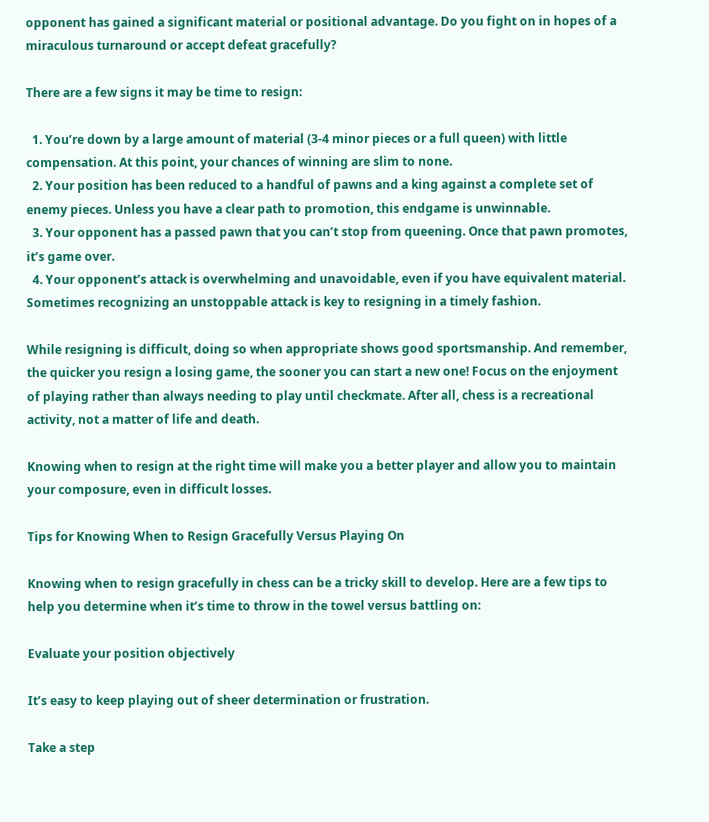opponent has gained a significant material or positional advantage. Do you fight on in hopes of a miraculous turnaround or accept defeat gracefully?

There are a few signs it may be time to resign:

  1. You’re down by a large amount of material (3-4 minor pieces or a full queen) with little compensation. At this point, your chances of winning are slim to none.
  2. Your position has been reduced to a handful of pawns and a king against a complete set of enemy pieces. Unless you have a clear path to promotion, this endgame is unwinnable.
  3. Your opponent has a passed pawn that you can’t stop from queening. Once that pawn promotes, it’s game over.
  4. Your opponent’s attack is overwhelming and unavoidable, even if you have equivalent material. Sometimes recognizing an unstoppable attack is key to resigning in a timely fashion.

While resigning is difficult, doing so when appropriate shows good sportsmanship. And remember, the quicker you resign a losing game, the sooner you can start a new one! Focus on the enjoyment of playing rather than always needing to play until checkmate. After all, chess is a recreational activity, not a matter of life and death.

Knowing when to resign at the right time will make you a better player and allow you to maintain your composure, even in difficult losses.

Tips for Knowing When to Resign Gracefully Versus Playing On

Knowing when to resign gracefully in chess can be a tricky skill to develop. Here are a few tips to help you determine when it’s time to throw in the towel versus battling on:

Evaluate your position objectively

It’s easy to keep playing out of sheer determination or frustration.

Take a step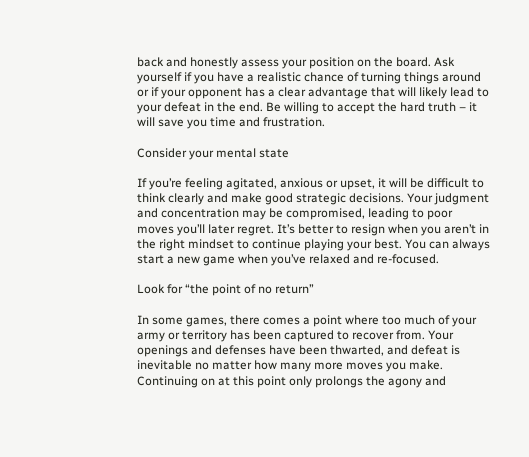back and honestly assess your position on the board. Ask yourself if you have a realistic chance of turning things around or if your opponent has a clear advantage that will likely lead to your defeat in the end. Be willing to accept the hard truth – it will save you time and frustration.

Consider your mental state

If you’re feeling agitated, anxious or upset, it will be difficult to think clearly and make good strategic decisions. Your judgment and concentration may be compromised, leading to poor moves you’ll later regret. It’s better to resign when you aren’t in the right mindset to continue playing your best. You can always start a new game when you’ve relaxed and re-focused.

Look for “the point of no return”

In some games, there comes a point where too much of your army or territory has been captured to recover from. Your openings and defenses have been thwarted, and defeat is inevitable no matter how many more moves you make. Continuing on at this point only prolongs the agony and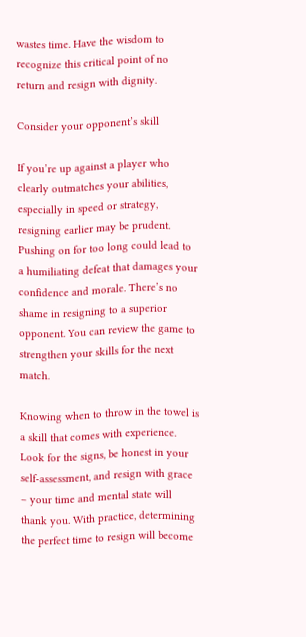wastes time. Have the wisdom to recognize this critical point of no return and resign with dignity.

Consider your opponent’s skill

If you’re up against a player who clearly outmatches your abilities, especially in speed or strategy, resigning earlier may be prudent. Pushing on for too long could lead to a humiliating defeat that damages your confidence and morale. There’s no shame in resigning to a superior opponent. You can review the game to strengthen your skills for the next match.

Knowing when to throw in the towel is a skill that comes with experience. Look for the signs, be honest in your self-assessment, and resign with grace – your time and mental state will thank you. With practice, determining the perfect time to resign will become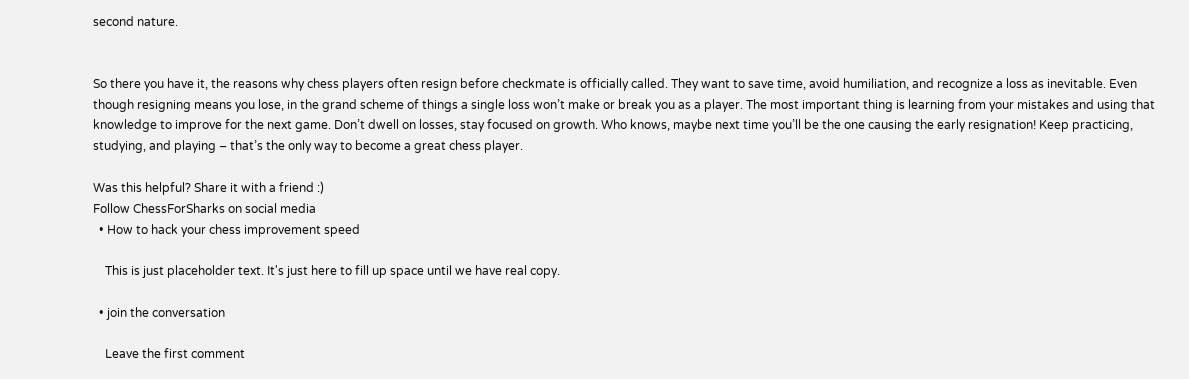second nature.


So there you have it, the reasons why chess players often resign before checkmate is officially called. They want to save time, avoid humiliation, and recognize a loss as inevitable. Even though resigning means you lose, in the grand scheme of things a single loss won’t make or break you as a player. The most important thing is learning from your mistakes and using that knowledge to improve for the next game. Don’t dwell on losses, stay focused on growth. Who knows, maybe next time you’ll be the one causing the early resignation! Keep practicing, studying, and playing – that’s the only way to become a great chess player.

Was this helpful? Share it with a friend :)
Follow ChessForSharks on social media
  • How to hack your chess improvement speed

    This is just placeholder text. It's just here to fill up space until we have real copy.

  • join the conversation

    Leave the first comment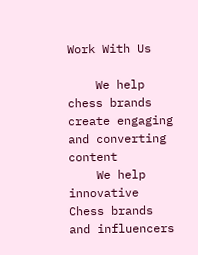Work With Us

    We help chess brands create engaging and converting content
    We help innovative Chess brands and influencers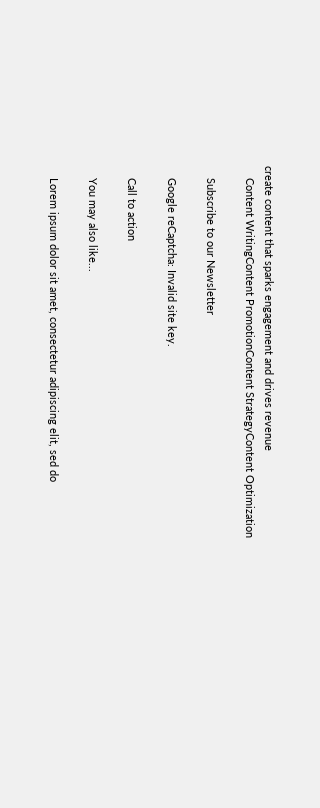create content that sparks engagement and drives revenue
    Content WritingContent PromotionContent StrategyContent Optimization

    Subscribe to our Newsletter

    Google reCaptcha: Invalid site key.

    Call to action

    You may also like...

    Lorem ipsum dolor sit amet, consectetur adipiscing elit, sed do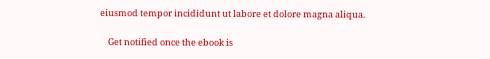eiusmod tempor incididunt ut labore et dolore magna aliqua.

    Get notified once the ebook is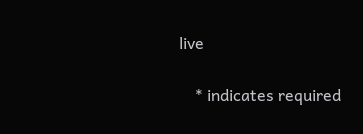live

    * indicates required